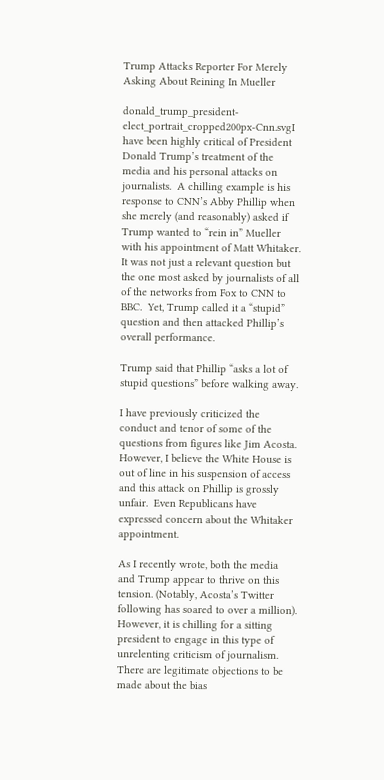Trump Attacks Reporter For Merely Asking About Reining In Mueller

donald_trump_president-elect_portrait_cropped200px-Cnn.svgI have been highly critical of President Donald Trump’s treatment of the media and his personal attacks on journalists.  A chilling example is his response to CNN’s Abby Phillip when she merely (and reasonably) asked if Trump wanted to “rein in” Mueller with his appointment of Matt Whitaker. It was not just a relevant question but the one most asked by journalists of all of the networks from Fox to CNN to BBC.  Yet, Trump called it a “stupid” question and then attacked Phillip’s overall performance.

Trump said that Phillip “asks a lot of stupid questions” before walking away.

I have previously criticized the conduct and tenor of some of the questions from figures like Jim Acosta. However, I believe the White House is out of line in his suspension of access and this attack on Phillip is grossly unfair.  Even Republicans have expressed concern about the Whitaker appointment.

As I recently wrote, both the media and Trump appear to thrive on this tension. (Notably, Acosta’s Twitter following has soared to over a million).  However, it is chilling for a sitting president to engage in this type of unrelenting criticism of journalism.  There are legitimate objections to be made about the bias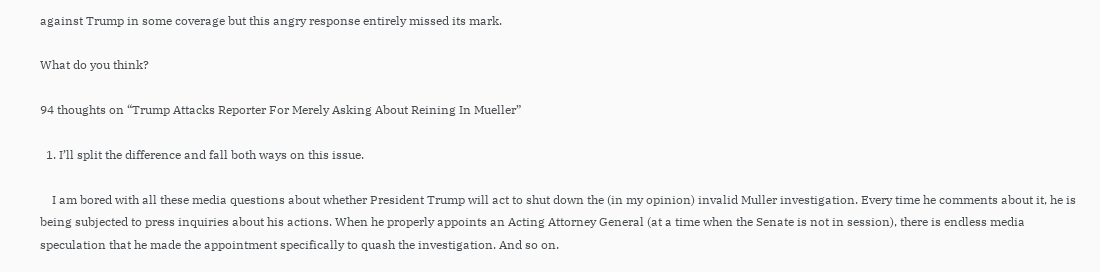against Trump in some coverage but this angry response entirely missed its mark.

What do you think?

94 thoughts on “Trump Attacks Reporter For Merely Asking About Reining In Mueller”

  1. I’ll split the difference and fall both ways on this issue.

    I am bored with all these media questions about whether President Trump will act to shut down the (in my opinion) invalid Muller investigation. Every time he comments about it, he is being subjected to press inquiries about his actions. When he properly appoints an Acting Attorney General (at a time when the Senate is not in session), there is endless media speculation that he made the appointment specifically to quash the investigation. And so on.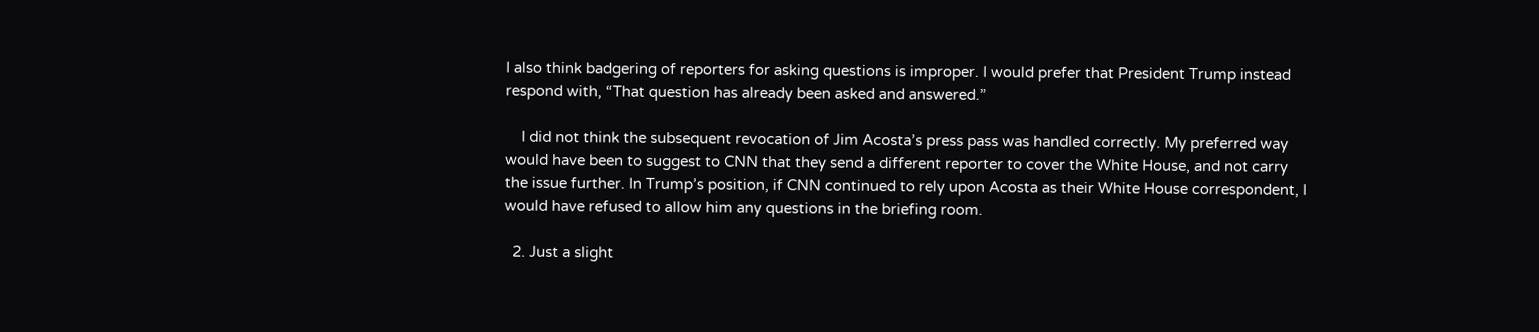I also think badgering of reporters for asking questions is improper. I would prefer that President Trump instead respond with, “That question has already been asked and answered.”

    I did not think the subsequent revocation of Jim Acosta’s press pass was handled correctly. My preferred way would have been to suggest to CNN that they send a different reporter to cover the White House, and not carry the issue further. In Trump’s position, if CNN continued to rely upon Acosta as their White House correspondent, I would have refused to allow him any questions in the briefing room.

  2. Just a slight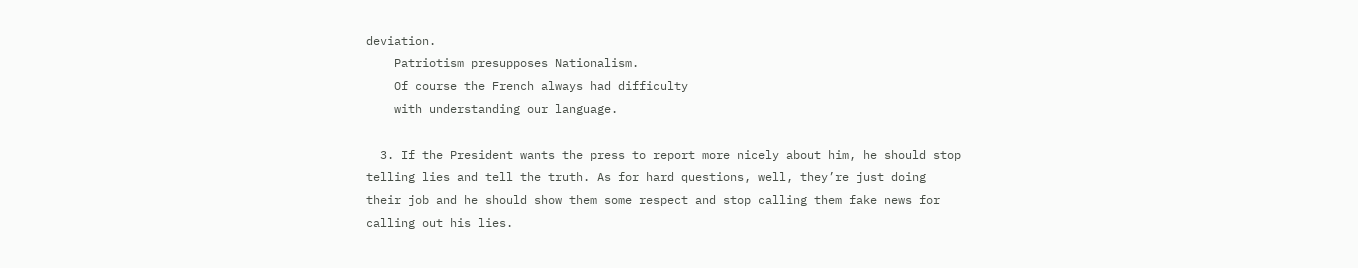deviation.
    Patriotism presupposes Nationalism.
    Of course the French always had difficulty
    with understanding our language.

  3. If the President wants the press to report more nicely about him, he should stop telling lies and tell the truth. As for hard questions, well, they’re just doing their job and he should show them some respect and stop calling them fake news for calling out his lies.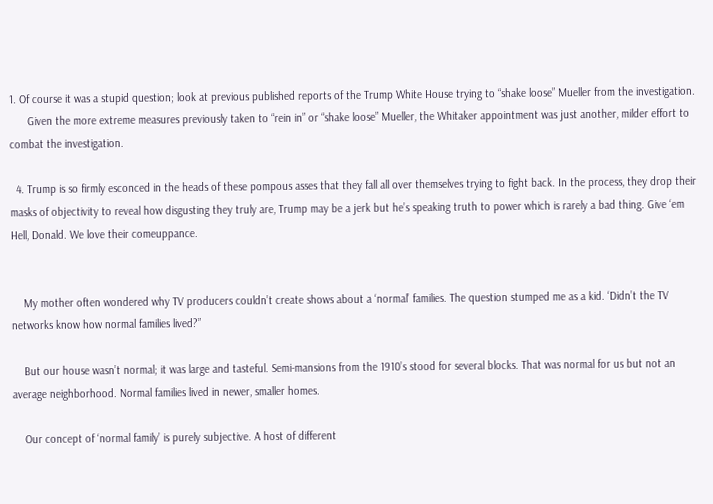1. Of course it was a stupid question; look at previous published reports of the Trump White House trying to “shake loose” Mueller from the investigation.
      Given the more extreme measures previously taken to “rein in” or “shake loose” Mueller, the Whitaker appointment was just another, milder effort to combat the investigation.

  4. Trump is so firmly esconced in the heads of these pompous asses that they fall all over themselves trying to fight back. In the process, they drop their masks of objectivity to reveal how disgusting they truly are, Trump may be a jerk but he’s speaking truth to power which is rarely a bad thing. Give ‘em Hell, Donald. We love their comeuppance.


    My mother often wondered why TV producers couldn’t create shows about a ‘normal’ families. The question stumped me as a kid. ‘Didn’t the TV networks know how normal families lived?”

    But our house wasn’t normal; it was large and tasteful. Semi-mansions from the 1910’s stood for several blocks. That was normal for us but not an average neighborhood. Normal families lived in newer, smaller homes.

    Our concept of ‘normal family’ is purely subjective. A host of different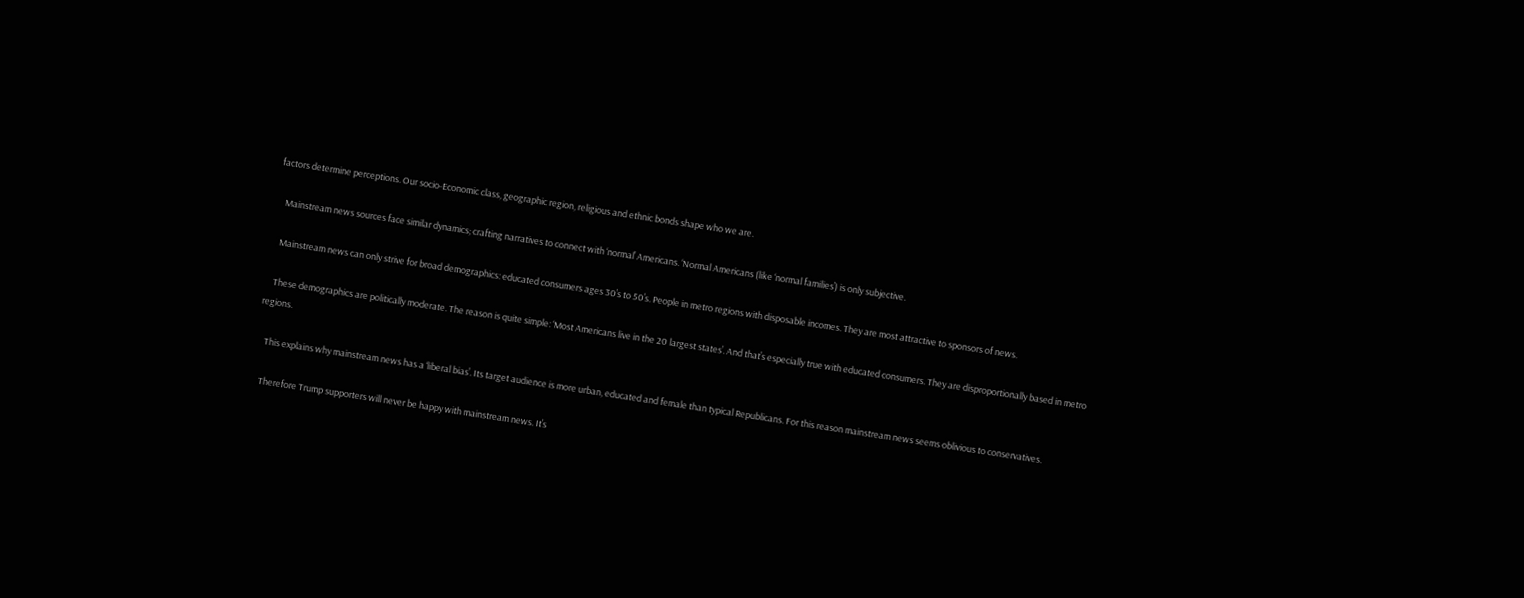factors determine perceptions. Our socio-Economic class, geographic region, religious and ethnic bonds shape who we are.

    Mainstream news sources face similar dynamics; crafting narratives to connect with ‘normal’ Americans. ‘Normal Americans (like ‘normal families’) is only subjective.

    Mainstream news can only strive for broad demographics: educated consumers ages 30’s to 50’s. People in metro regions with disposable incomes. They are most attractive to sponsors of news.

    These demographics are politically moderate. The reason is quite simple: ‘Most Americans live in the 20 largest states’. And that’s especially true with educated consumers. They are disproportionally based in metro regions.

    This explains why mainstream news has a ‘liberal bias’. Its target audience is more urban, educated and female than typical Republicans. For this reason mainstream news seems oblivious to conservatives.

    Therefore Trump supporters will never be happy with mainstream news. It’s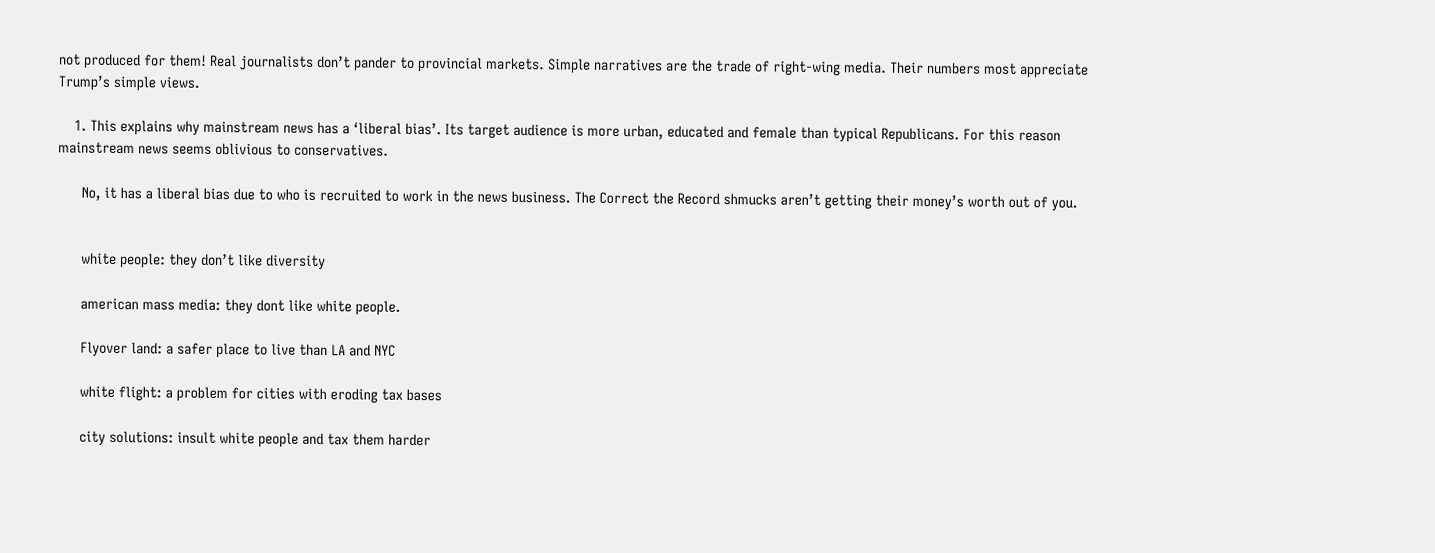not produced for them! Real journalists don’t pander to provincial markets. Simple narratives are the trade of right-wing media. Their numbers most appreciate Trump’s simple views.

    1. This explains why mainstream news has a ‘liberal bias’. Its target audience is more urban, educated and female than typical Republicans. For this reason mainstream news seems oblivious to conservatives.

      No, it has a liberal bias due to who is recruited to work in the news business. The Correct the Record shmucks aren’t getting their money’s worth out of you.


      white people: they don’t like diversity

      american mass media: they dont like white people.

      Flyover land: a safer place to live than LA and NYC

      white flight: a problem for cities with eroding tax bases

      city solutions: insult white people and tax them harder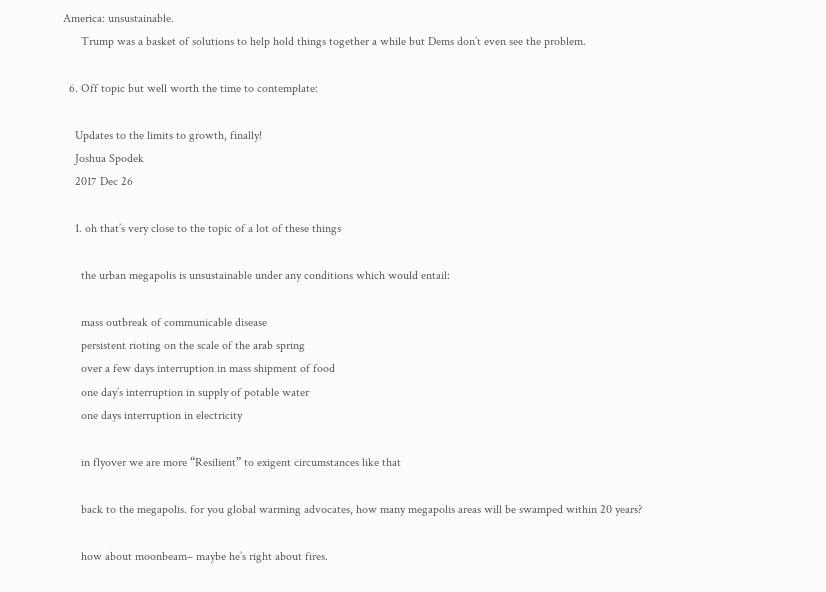America: unsustainable.
      Trump was a basket of solutions to help hold things together a while but Dems don’t even see the problem.

  6. Off topic but well worth the time to contemplate:

    Updates to the limits to growth, finally!
    Joshua Spodek
    2017 Dec 26

    1. oh that’s very close to the topic of a lot of these things

      the urban megapolis is unsustainable under any conditions which would entail:

      mass outbreak of communicable disease
      persistent rioting on the scale of the arab spring
      over a few days interruption in mass shipment of food
      one day’s interruption in supply of potable water
      one days interruption in electricity

      in flyover we are more “Resilient” to exigent circumstances like that

      back to the megapolis. for you global warming advocates, how many megapolis areas will be swamped within 20 years?

      how about moonbeam– maybe he’s right about fires.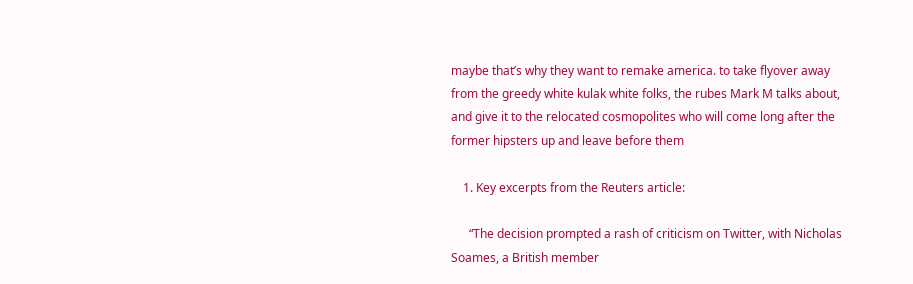maybe that’s why they want to remake america. to take flyover away from the greedy white kulak white folks, the rubes Mark M talks about, and give it to the relocated cosmopolites who will come long after the former hipsters up and leave before them

    1. Key excerpts from the Reuters article:

      “The decision prompted a rash of criticism on Twitter, with Nicholas Soames, a British member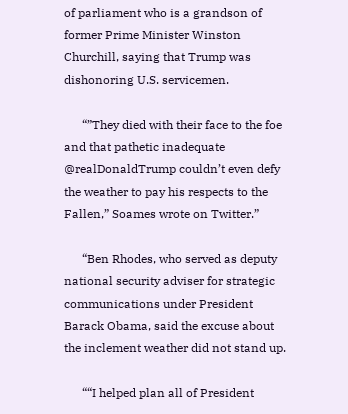of parliament who is a grandson of former Prime Minister Winston Churchill, saying that Trump was dishonoring U.S. servicemen.

      “”They died with their face to the foe and that pathetic inadequate @realDonaldTrump couldn’t even defy the weather to pay his respects to the Fallen,” Soames wrote on Twitter.”

      “Ben Rhodes, who served as deputy national security adviser for strategic communications under President Barack Obama, said the excuse about the inclement weather did not stand up.

      ““I helped plan all of President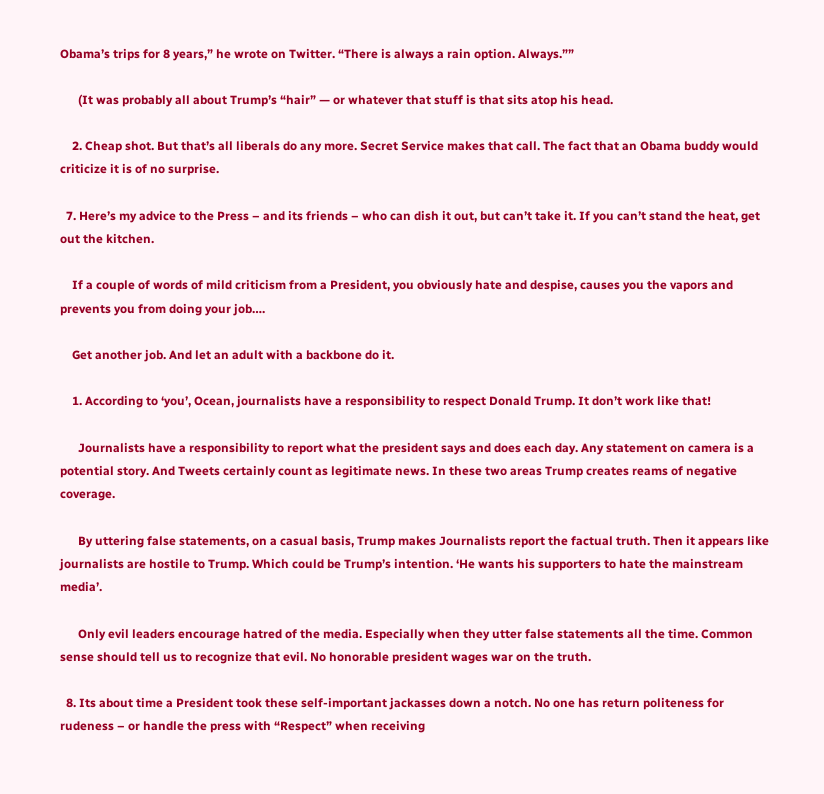Obama’s trips for 8 years,” he wrote on Twitter. “There is always a rain option. Always.””

      (It was probably all about Trump’s “hair” — or whatever that stuff is that sits atop his head.

    2. Cheap shot. But that’s all liberals do any more. Secret Service makes that call. The fact that an Obama buddy would criticize it is of no surprise.

  7. Here’s my advice to the Press – and its friends – who can dish it out, but can’t take it. If you can’t stand the heat, get out the kitchen.

    If a couple of words of mild criticism from a President, you obviously hate and despise, causes you the vapors and prevents you from doing your job….

    Get another job. And let an adult with a backbone do it.

    1. According to ‘you’, Ocean, journalists have a responsibility to respect Donald Trump. It don’t work like that!

      Journalists have a responsibility to report what the president says and does each day. Any statement on camera is a potential story. And Tweets certainly count as legitimate news. In these two areas Trump creates reams of negative coverage.

      By uttering false statements, on a casual basis, Trump makes Journalists report the factual truth. Then it appears like journalists are hostile to Trump. Which could be Trump’s intention. ‘He wants his supporters to hate the mainstream media’.

      Only evil leaders encourage hatred of the media. Especially when they utter false statements all the time. Common sense should tell us to recognize that evil. No honorable president wages war on the truth.

  8. Its about time a President took these self-important jackasses down a notch. No one has return politeness for rudeness – or handle the press with “Respect” when receiving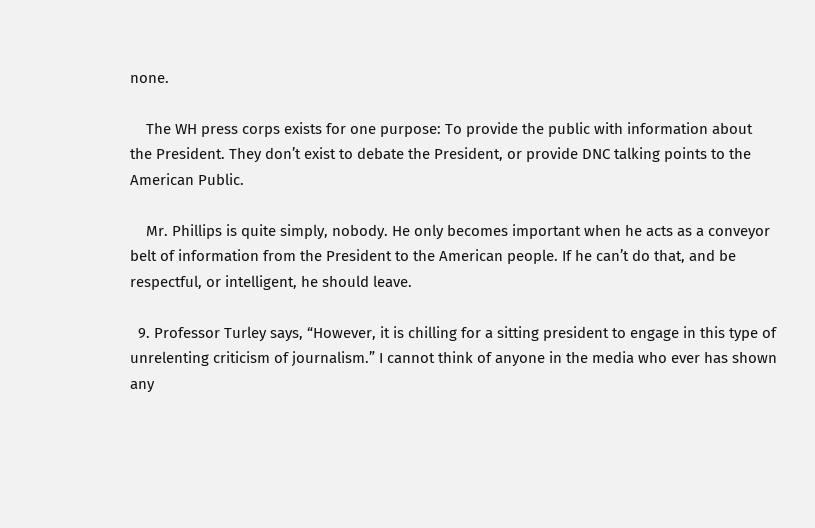none.

    The WH press corps exists for one purpose: To provide the public with information about the President. They don’t exist to debate the President, or provide DNC talking points to the American Public.

    Mr. Phillips is quite simply, nobody. He only becomes important when he acts as a conveyor belt of information from the President to the American people. If he can’t do that, and be respectful, or intelligent, he should leave.

  9. Professor Turley says, “However, it is chilling for a sitting president to engage in this type of unrelenting criticism of journalism.” I cannot think of anyone in the media who ever has shown any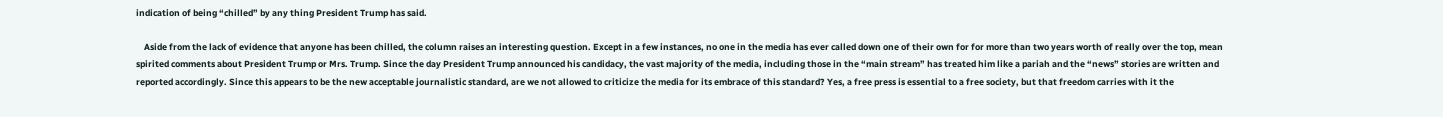indication of being “chilled” by any thing President Trump has said.

    Aside from the lack of evidence that anyone has been chilled, the column raises an interesting question. Except in a few instances, no one in the media has ever called down one of their own for for more than two years worth of really over the top, mean spirited comments about President Trump or Mrs. Trump. Since the day President Trump announced his candidacy, the vast majority of the media, including those in the “main stream” has treated him like a pariah and the “news” stories are written and reported accordingly. Since this appears to be the new acceptable journalistic standard, are we not allowed to criticize the media for its embrace of this standard? Yes, a free press is essential to a free society, but that freedom carries with it the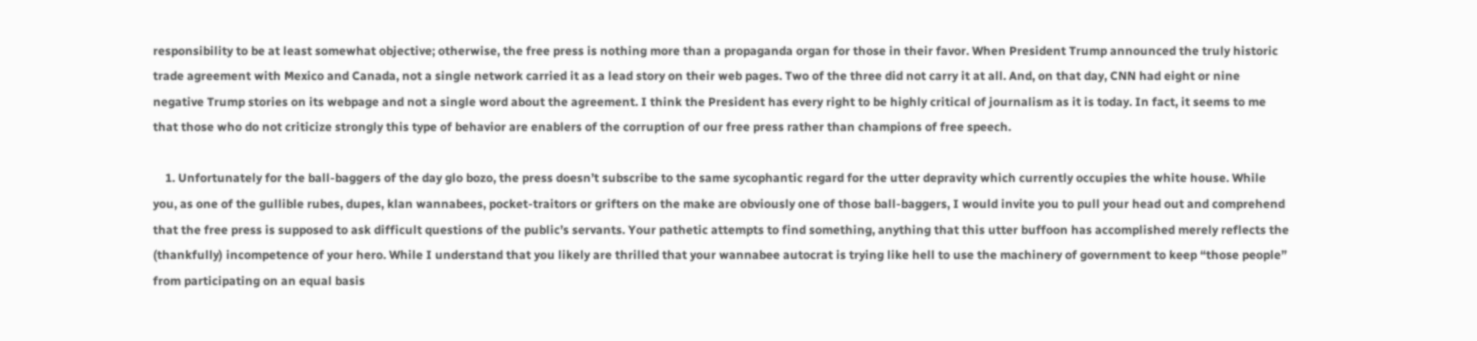responsibility to be at least somewhat objective; otherwise, the free press is nothing more than a propaganda organ for those in their favor. When President Trump announced the truly historic trade agreement with Mexico and Canada, not a single network carried it as a lead story on their web pages. Two of the three did not carry it at all. And, on that day, CNN had eight or nine negative Trump stories on its webpage and not a single word about the agreement. I think the President has every right to be highly critical of journalism as it is today. In fact, it seems to me that those who do not criticize strongly this type of behavior are enablers of the corruption of our free press rather than champions of free speech.

    1. Unfortunately for the ball-baggers of the day glo bozo, the press doesn’t subscribe to the same sycophantic regard for the utter depravity which currently occupies the white house. While you, as one of the gullible rubes, dupes, klan wannabees, pocket-traitors or grifters on the make are obviously one of those ball-baggers, I would invite you to pull your head out and comprehend that the free press is supposed to ask difficult questions of the public’s servants. Your pathetic attempts to find something, anything that this utter buffoon has accomplished merely reflects the (thankfully) incompetence of your hero. While I understand that you likely are thrilled that your wannabee autocrat is trying like hell to use the machinery of government to keep “those people” from participating on an equal basis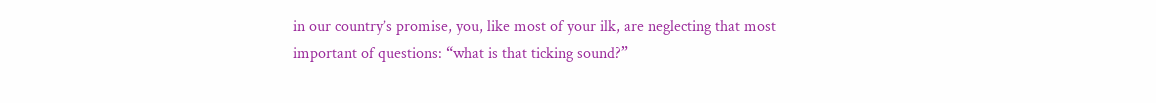in our country’s promise, you, like most of your ilk, are neglecting that most important of questions: “what is that ticking sound?”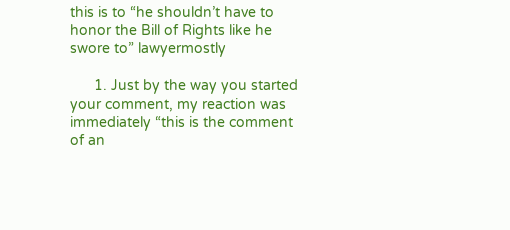this is to “he shouldn’t have to honor the Bill of Rights like he swore to” lawyermostly

      1. Just by the way you started your comment, my reaction was immediately “this is the comment of an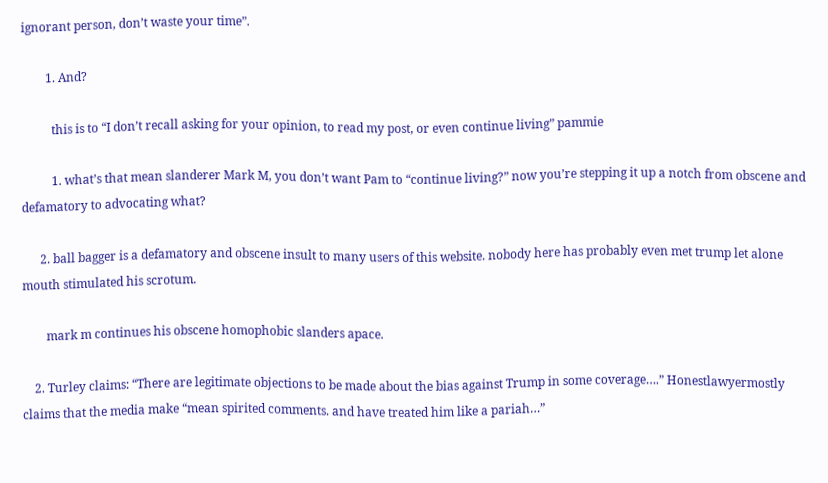ignorant person, don’t waste your time”.

        1. And?

          this is to “I don’t recall asking for your opinion, to read my post, or even continue living” pammie

          1. what’s that mean slanderer Mark M, you don’t want Pam to “continue living?” now you’re stepping it up a notch from obscene and defamatory to advocating what?

      2. ball bagger is a defamatory and obscene insult to many users of this website. nobody here has probably even met trump let alone mouth stimulated his scrotum.

        mark m continues his obscene homophobic slanders apace.

    2. Turley claims: “There are legitimate objections to be made about the bias against Trump in some coverage….” Honestlawyermostly claims that the media make “mean spirited comments. and have treated him like a pariah…”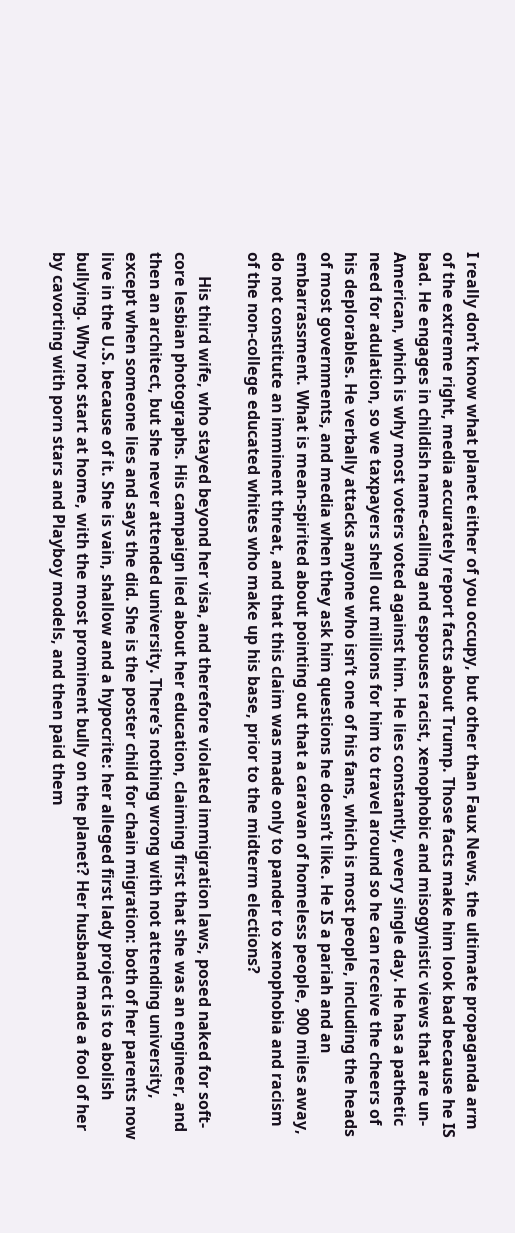I really don’t know what planet either of you occupy, but other than Faux News, the ultimate propaganda arm of the extreme right, media accurately report facts about Trump. Those facts make him look bad because he IS bad. He engages in childish name-calling and espouses racist, xenophobic and misogynistic views that are un-American, which is why most voters voted against him. He lies constantly, every single day. He has a pathetic need for adulation, so we taxpayers shell out millions for him to travel around so he can receive the cheers of his deplorables. He verbally attacks anyone who isn’t one of his fans, which is most people, including the heads of most governments, and media when they ask him questions he doesn’t like. He IS a pariah and an embarrassment. What is mean-spirited about pointing out that a caravan of homeless people, 900 miles away, do not constitute an imminent threat, and that this claim was made only to pander to xenophobia and racism of the non-college educated whites who make up his base, prior to the midterm elections?

      His third wife, who stayed beyond her visa, and therefore violated immigration laws, posed naked for soft-core lesbian photographs. His campaign lied about her education, claiming first that she was an engineer, and then an architect, but she never attended university. There’s nothing wrong with not attending university, except when someone lies and says the did. She is the poster child for chain migration: both of her parents now live in the U.S. because of it. She is vain, shallow and a hypocrite: her alleged first lady project is to abolish bullying. Why not start at home, with the most prominent bully on the planet? Her husband made a fool of her by cavorting with porn stars and Playboy models, and then paid them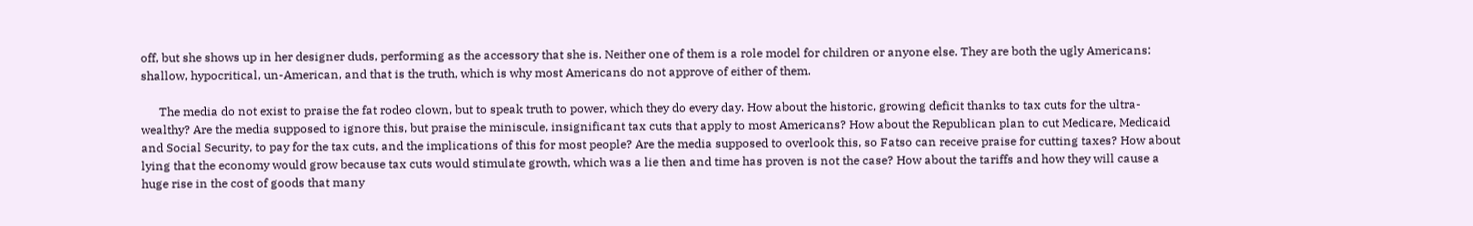off, but she shows up in her designer duds, performing as the accessory that she is. Neither one of them is a role model for children or anyone else. They are both the ugly Americans: shallow, hypocritical, un-American, and that is the truth, which is why most Americans do not approve of either of them.

      The media do not exist to praise the fat rodeo clown, but to speak truth to power, which they do every day. How about the historic, growing deficit thanks to tax cuts for the ultra-wealthy? Are the media supposed to ignore this, but praise the miniscule, insignificant tax cuts that apply to most Americans? How about the Republican plan to cut Medicare, Medicaid and Social Security, to pay for the tax cuts, and the implications of this for most people? Are the media supposed to overlook this, so Fatso can receive praise for cutting taxes? How about lying that the economy would grow because tax cuts would stimulate growth, which was a lie then and time has proven is not the case? How about the tariffs and how they will cause a huge rise in the cost of goods that many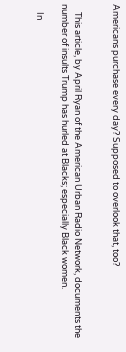Americans purchase every day? Supposed to overlook that, too?


    This article, by April Ryan of the American Urban Radio Network, documents the number of insults Trump has hurled at Blacks; especially Black women.

    In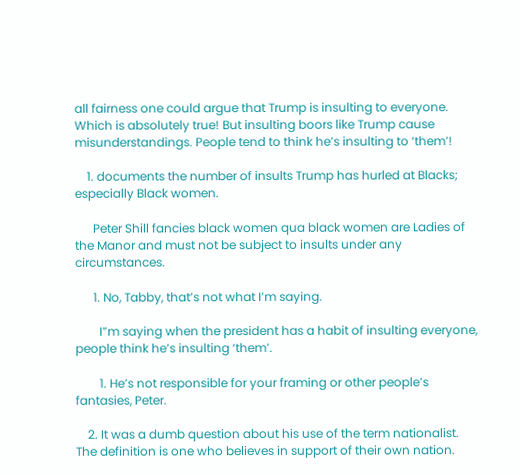all fairness one could argue that Trump is insulting to everyone. Which is absolutely true! But insulting boors like Trump cause misunderstandings. People tend to think he’s insulting to ‘them’!

    1. documents the number of insults Trump has hurled at Blacks; especially Black women.

      Peter Shill fancies black women qua black women are Ladies of the Manor and must not be subject to insults under any circumstances.

      1. No, Tabby, that’s not what I’m saying.

        I”m saying when the president has a habit of insulting everyone, people think he’s insulting ‘them’.

        1. He’s not responsible for your framing or other people’s fantasies, Peter.

    2. It was a dumb question about his use of the term nationalist. The definition is one who believes in support of their own nation.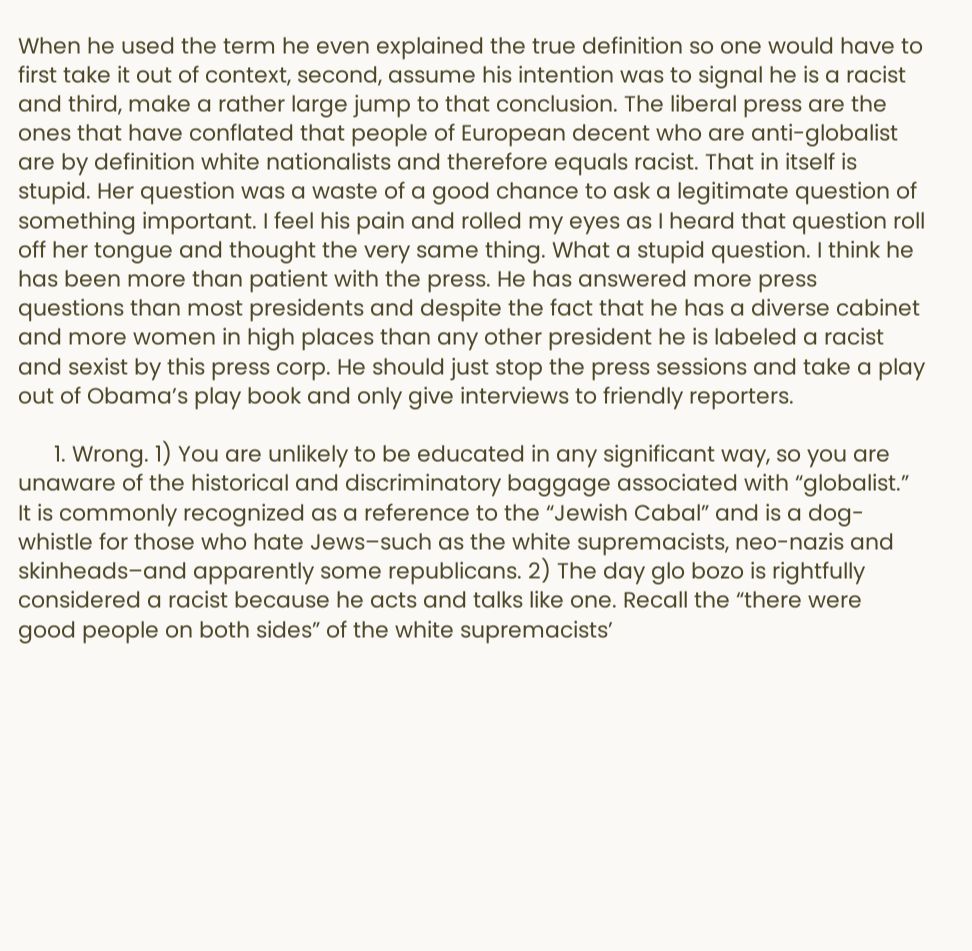When he used the term he even explained the true definition so one would have to first take it out of context, second, assume his intention was to signal he is a racist and third, make a rather large jump to that conclusion. The liberal press are the ones that have conflated that people of European decent who are anti-globalist are by definition white nationalists and therefore equals racist. That in itself is stupid. Her question was a waste of a good chance to ask a legitimate question of something important. I feel his pain and rolled my eyes as I heard that question roll off her tongue and thought the very same thing. What a stupid question. I think he has been more than patient with the press. He has answered more press questions than most presidents and despite the fact that he has a diverse cabinet and more women in high places than any other president he is labeled a racist and sexist by this press corp. He should just stop the press sessions and take a play out of Obama’s play book and only give interviews to friendly reporters.

      1. Wrong. 1) You are unlikely to be educated in any significant way, so you are unaware of the historical and discriminatory baggage associated with “globalist.” It is commonly recognized as a reference to the “Jewish Cabal” and is a dog-whistle for those who hate Jews–such as the white supremacists, neo-nazis and skinheads–and apparently some republicans. 2) The day glo bozo is rightfully considered a racist because he acts and talks like one. Recall the “there were good people on both sides” of the white supremacists’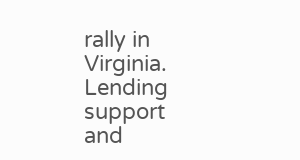rally in Virginia. Lending support and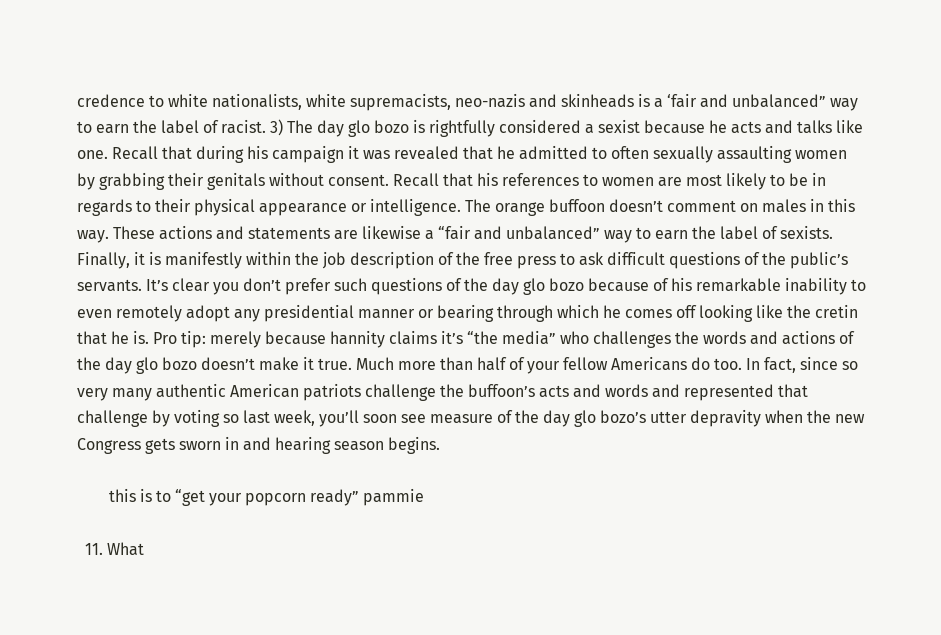credence to white nationalists, white supremacists, neo-nazis and skinheads is a ‘fair and unbalanced” way to earn the label of racist. 3) The day glo bozo is rightfully considered a sexist because he acts and talks like one. Recall that during his campaign it was revealed that he admitted to often sexually assaulting women by grabbing their genitals without consent. Recall that his references to women are most likely to be in regards to their physical appearance or intelligence. The orange buffoon doesn’t comment on males in this way. These actions and statements are likewise a “fair and unbalanced” way to earn the label of sexists. Finally, it is manifestly within the job description of the free press to ask difficult questions of the public’s servants. It’s clear you don’t prefer such questions of the day glo bozo because of his remarkable inability to even remotely adopt any presidential manner or bearing through which he comes off looking like the cretin that he is. Pro tip: merely because hannity claims it’s “the media” who challenges the words and actions of the day glo bozo doesn’t make it true. Much more than half of your fellow Americans do too. In fact, since so very many authentic American patriots challenge the buffoon’s acts and words and represented that challenge by voting so last week, you’ll soon see measure of the day glo bozo’s utter depravity when the new Congress gets sworn in and hearing season begins.

        this is to “get your popcorn ready” pammie

  11. What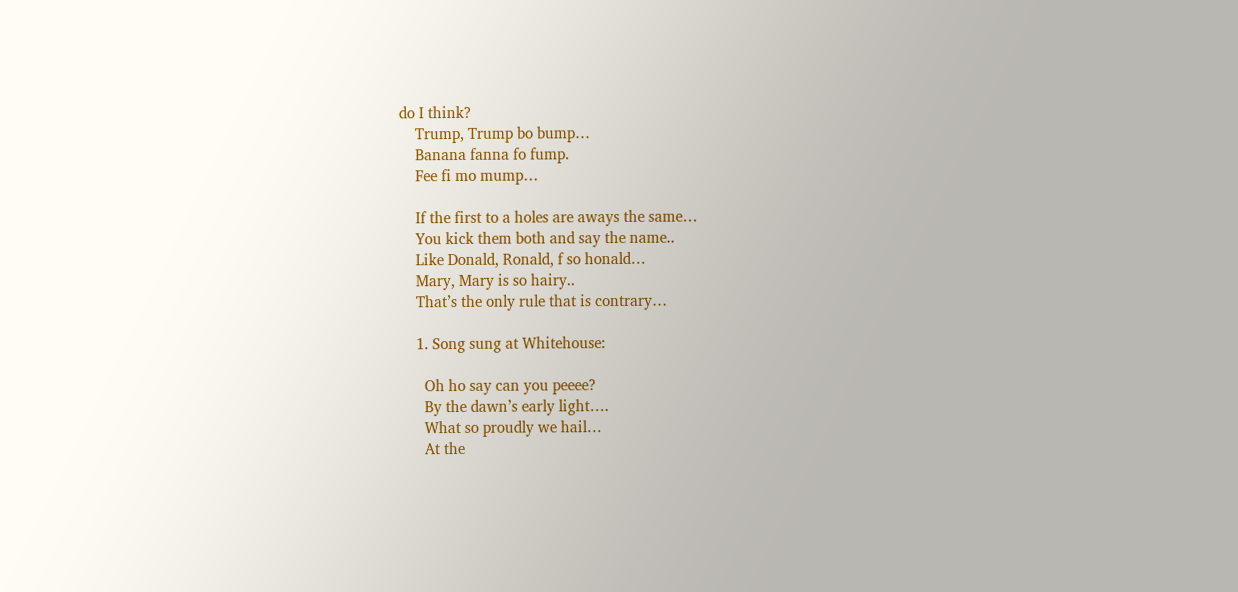do I think?
    Trump, Trump bo bump…
    Banana fanna fo fump.
    Fee fi mo mump…

    If the first to a holes are aways the same…
    You kick them both and say the name..
    Like Donald, Ronald, f so honald…
    Mary, Mary is so hairy..
    That’s the only rule that is contrary…

    1. Song sung at Whitehouse:

      Oh ho say can you peeee?
      By the dawn’s early light….
      What so proudly we hail…
      At the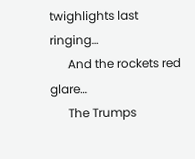twighlights last ringing…
      And the rockets red glare…
      The Trumps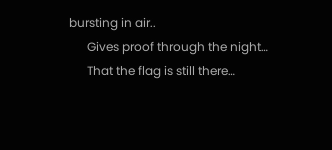bursting in air..
      Gives proof through the night…
      That the flag is still there…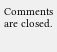Comments are closed.